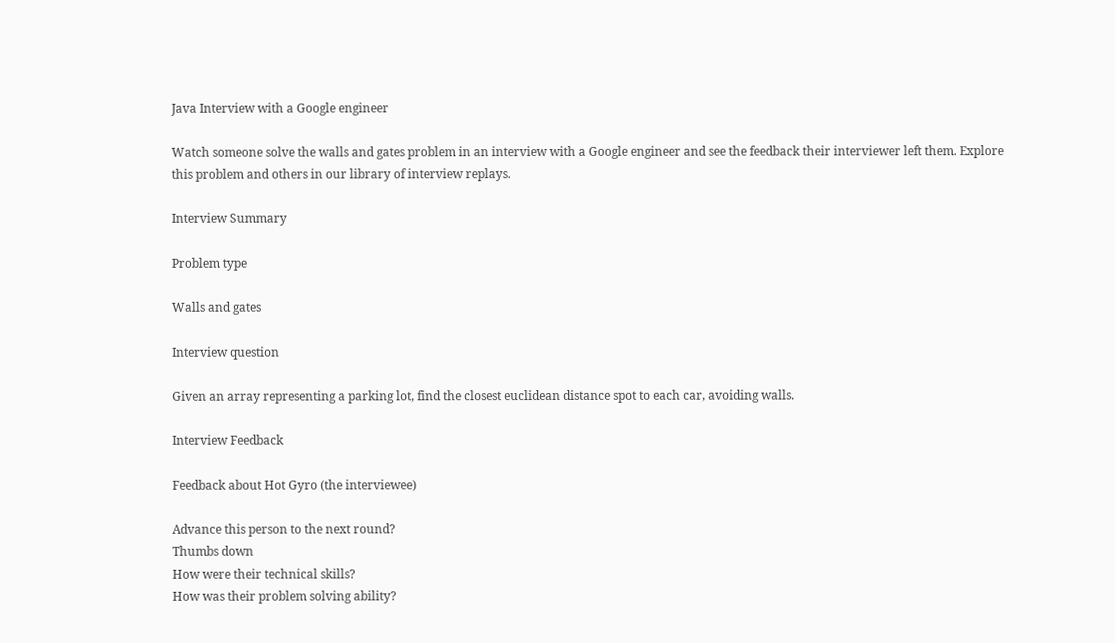Java Interview with a Google engineer

Watch someone solve the walls and gates problem in an interview with a Google engineer and see the feedback their interviewer left them. Explore this problem and others in our library of interview replays.

Interview Summary

Problem type

Walls and gates

Interview question

Given an array representing a parking lot, find the closest euclidean distance spot to each car, avoiding walls.

Interview Feedback

Feedback about Hot Gyro (the interviewee)

Advance this person to the next round?
Thumbs down
How were their technical skills?
How was their problem solving ability?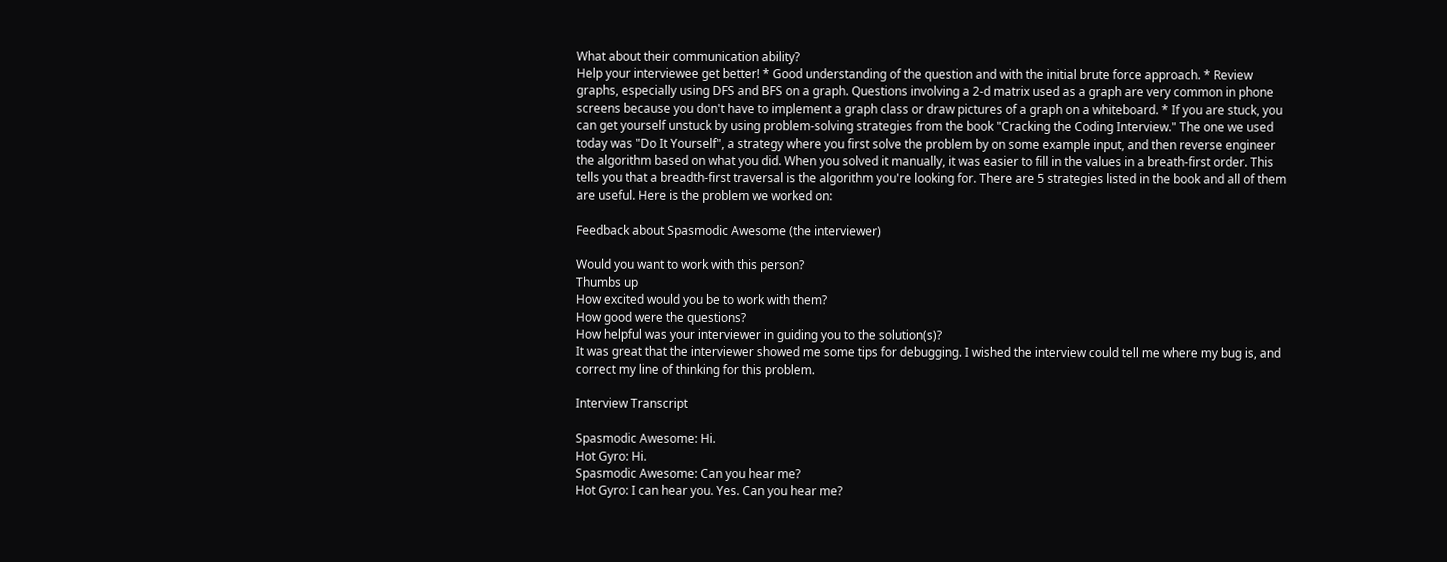What about their communication ability?
Help your interviewee get better! * Good understanding of the question and with the initial brute force approach. * Review graphs, especially using DFS and BFS on a graph. Questions involving a 2-d matrix used as a graph are very common in phone screens because you don't have to implement a graph class or draw pictures of a graph on a whiteboard. * If you are stuck, you can get yourself unstuck by using problem-solving strategies from the book "Cracking the Coding Interview." The one we used today was "Do It Yourself", a strategy where you first solve the problem by on some example input, and then reverse engineer the algorithm based on what you did. When you solved it manually, it was easier to fill in the values in a breath-first order. This tells you that a breadth-first traversal is the algorithm you're looking for. There are 5 strategies listed in the book and all of them are useful. Here is the problem we worked on:

Feedback about Spasmodic Awesome (the interviewer)

Would you want to work with this person?
Thumbs up
How excited would you be to work with them?
How good were the questions?
How helpful was your interviewer in guiding you to the solution(s)?
It was great that the interviewer showed me some tips for debugging. I wished the interview could tell me where my bug is, and correct my line of thinking for this problem.

Interview Transcript

Spasmodic Awesome: Hi.
Hot Gyro: Hi.
Spasmodic Awesome: Can you hear me?
Hot Gyro: I can hear you. Yes. Can you hear me?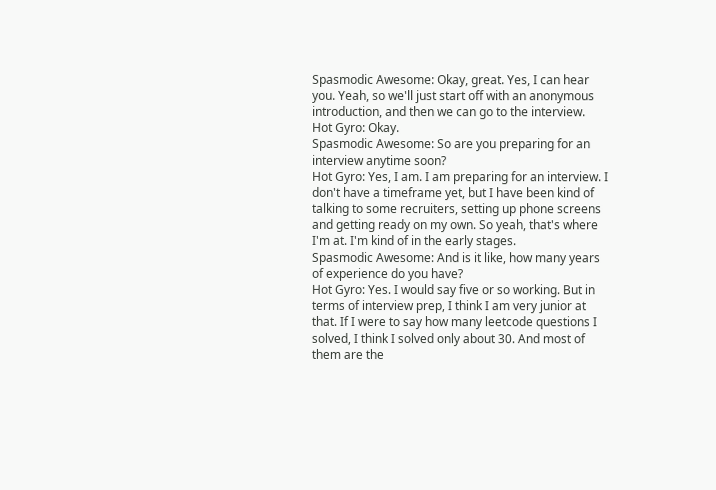Spasmodic Awesome: Okay, great. Yes, I can hear you. Yeah, so we'll just start off with an anonymous introduction, and then we can go to the interview.
Hot Gyro: Okay.
Spasmodic Awesome: So are you preparing for an interview anytime soon?
Hot Gyro: Yes, I am. I am preparing for an interview. I don't have a timeframe yet, but I have been kind of talking to some recruiters, setting up phone screens and getting ready on my own. So yeah, that's where I'm at. I'm kind of in the early stages.
Spasmodic Awesome: And is it like, how many years of experience do you have?
Hot Gyro: Yes. I would say five or so working. But in terms of interview prep, I think I am very junior at that. If I were to say how many leetcode questions I solved, I think I solved only about 30. And most of them are the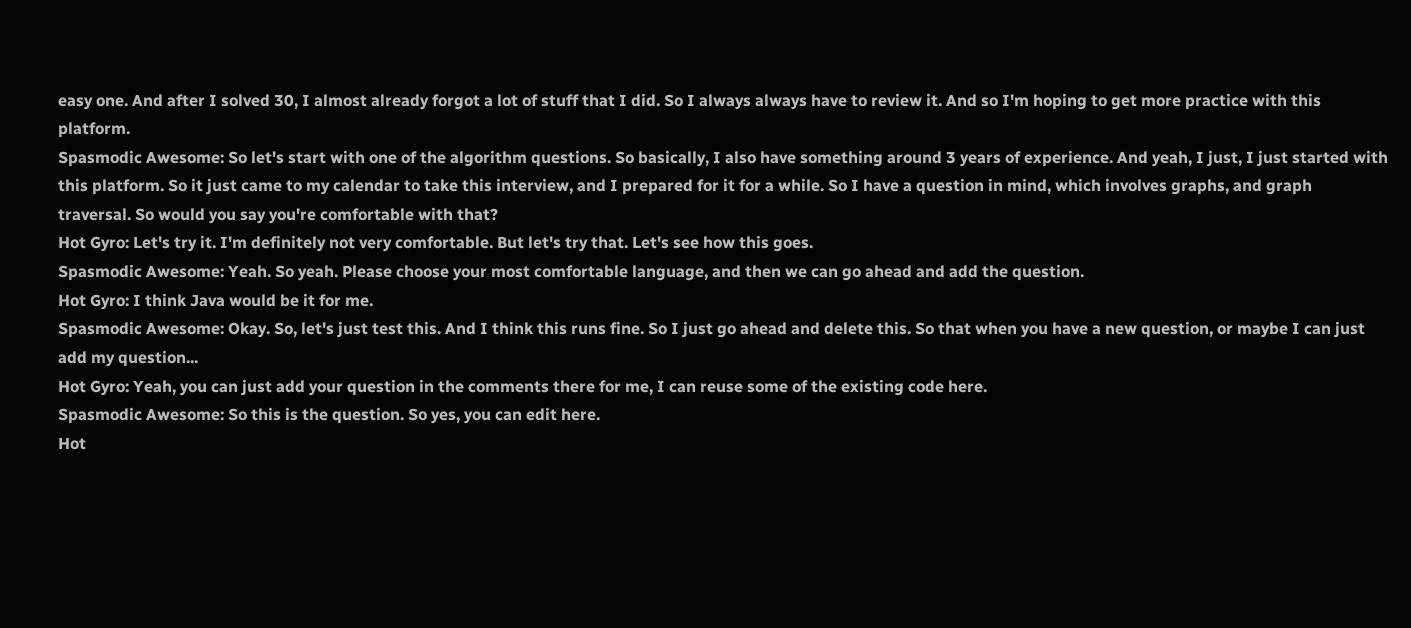easy one. And after I solved 30, I almost already forgot a lot of stuff that I did. So I always always have to review it. And so I'm hoping to get more practice with this platform.
Spasmodic Awesome: So let's start with one of the algorithm questions. So basically, I also have something around 3 years of experience. And yeah, I just, I just started with this platform. So it just came to my calendar to take this interview, and I prepared for it for a while. So I have a question in mind, which involves graphs, and graph traversal. So would you say you're comfortable with that?
Hot Gyro: Let's try it. I'm definitely not very comfortable. But let's try that. Let's see how this goes.
Spasmodic Awesome: Yeah. So yeah. Please choose your most comfortable language, and then we can go ahead and add the question.
Hot Gyro: I think Java would be it for me.
Spasmodic Awesome: Okay. So, let's just test this. And I think this runs fine. So I just go ahead and delete this. So that when you have a new question, or maybe I can just add my question...
Hot Gyro: Yeah, you can just add your question in the comments there for me, I can reuse some of the existing code here.
Spasmodic Awesome: So this is the question. So yes, you can edit here.
Hot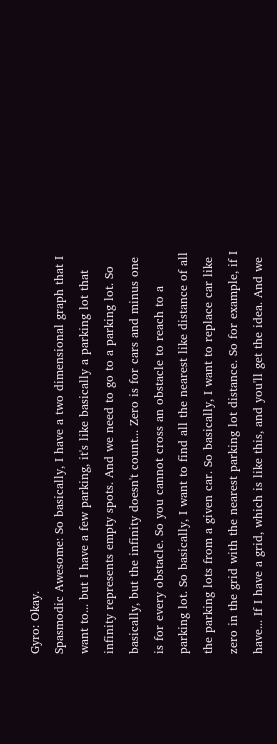Gyro: Okay.
Spasmodic Awesome: So basically, I have a two dimensional graph that I want to... but I have a few parking, it's like basically a parking lot that infinity represents empty spots. And we need to go to a parking lot. So basically, but the infinity doesn't count... Zero is for cars and minus one is for every obstacle. So you cannot cross an obstacle to reach to a parking lot. So basically, I want to find all the nearest like distance of all the parking lots from a given car. So basically, I want to replace car like zero in the grid with the nearest parking lot distance. So for example, if I have... If I have a grid, which is like this, and you'll get the idea. And we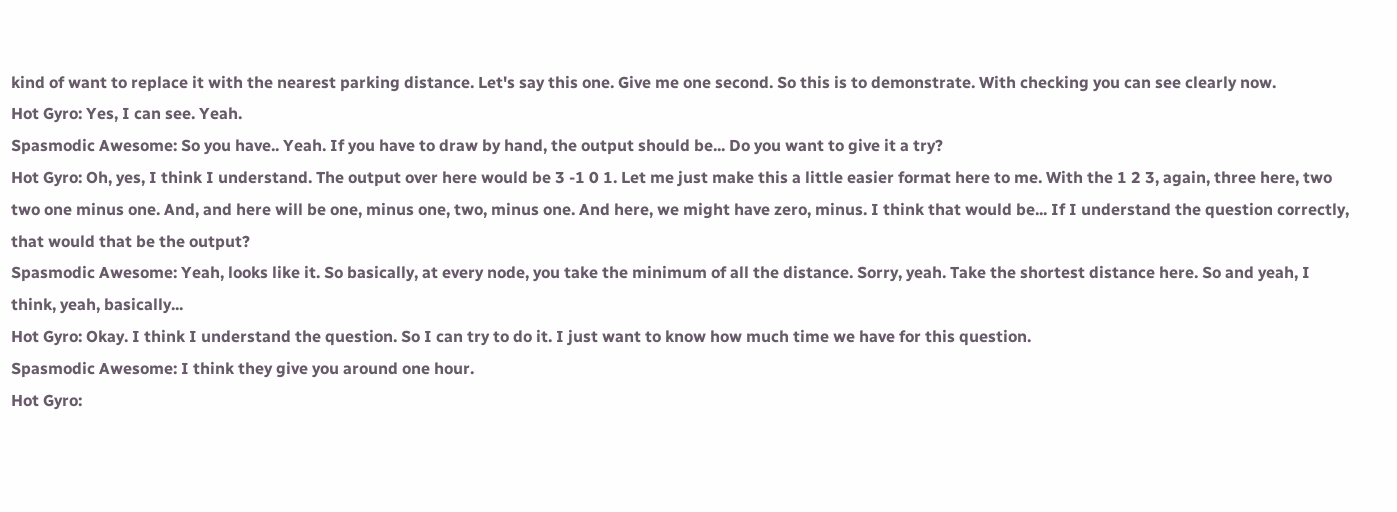kind of want to replace it with the nearest parking distance. Let's say this one. Give me one second. So this is to demonstrate. With checking you can see clearly now.
Hot Gyro: Yes, I can see. Yeah.
Spasmodic Awesome: So you have.. Yeah. If you have to draw by hand, the output should be... Do you want to give it a try?
Hot Gyro: Oh, yes, I think I understand. The output over here would be 3 -1 0 1. Let me just make this a little easier format here to me. With the 1 2 3, again, three here, two two one minus one. And, and here will be one, minus one, two, minus one. And here, we might have zero, minus. I think that would be... If I understand the question correctly, that would that be the output?
Spasmodic Awesome: Yeah, looks like it. So basically, at every node, you take the minimum of all the distance. Sorry, yeah. Take the shortest distance here. So and yeah, I think, yeah, basically...
Hot Gyro: Okay. I think I understand the question. So I can try to do it. I just want to know how much time we have for this question.
Spasmodic Awesome: I think they give you around one hour.
Hot Gyro: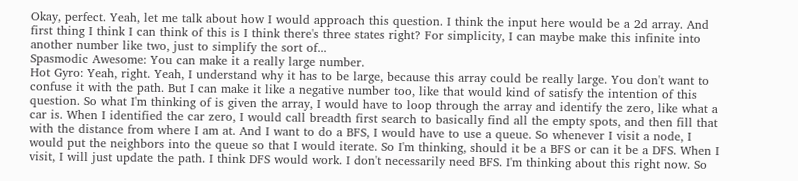Okay, perfect. Yeah, let me talk about how I would approach this question. I think the input here would be a 2d array. And first thing I think I can think of this is I think there's three states right? For simplicity, I can maybe make this infinite into another number like two, just to simplify the sort of...
Spasmodic Awesome: You can make it a really large number.
Hot Gyro: Yeah, right. Yeah, I understand why it has to be large, because this array could be really large. You don't want to confuse it with the path. But I can make it like a negative number too, like that would kind of satisfy the intention of this question. So what I'm thinking of is given the array, I would have to loop through the array and identify the zero, like what a car is. When I identified the car zero, I would call breadth first search to basically find all the empty spots, and then fill that with the distance from where I am at. And I want to do a BFS, I would have to use a queue. So whenever I visit a node, I would put the neighbors into the queue so that I would iterate. So I'm thinking, should it be a BFS or can it be a DFS. When I visit, I will just update the path. I think DFS would work. I don't necessarily need BFS. I'm thinking about this right now. So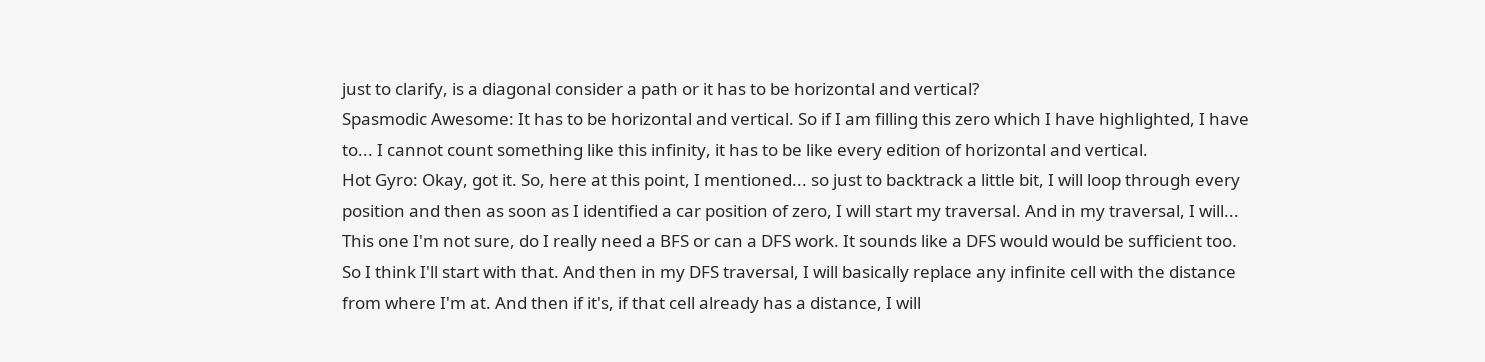just to clarify, is a diagonal consider a path or it has to be horizontal and vertical?
Spasmodic Awesome: It has to be horizontal and vertical. So if I am filling this zero which I have highlighted, I have to... I cannot count something like this infinity, it has to be like every edition of horizontal and vertical.
Hot Gyro: Okay, got it. So, here at this point, I mentioned... so just to backtrack a little bit, I will loop through every position and then as soon as I identified a car position of zero, I will start my traversal. And in my traversal, I will... This one I'm not sure, do I really need a BFS or can a DFS work. It sounds like a DFS would would be sufficient too. So I think I'll start with that. And then in my DFS traversal, I will basically replace any infinite cell with the distance from where I'm at. And then if it's, if that cell already has a distance, I will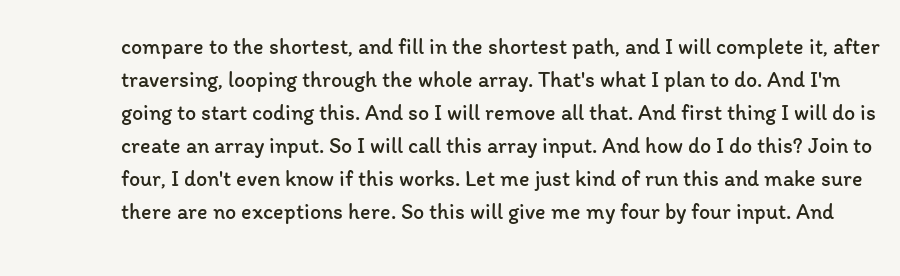compare to the shortest, and fill in the shortest path, and I will complete it, after traversing, looping through the whole array. That's what I plan to do. And I'm going to start coding this. And so I will remove all that. And first thing I will do is create an array input. So I will call this array input. And how do I do this? Join to four, I don't even know if this works. Let me just kind of run this and make sure there are no exceptions here. So this will give me my four by four input. And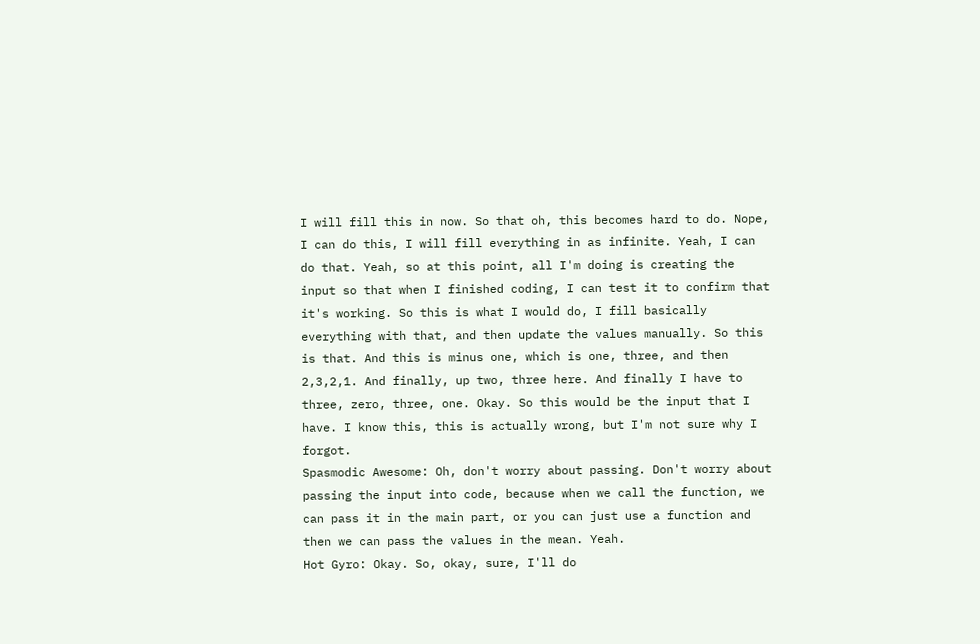I will fill this in now. So that oh, this becomes hard to do. Nope, I can do this, I will fill everything in as infinite. Yeah, I can do that. Yeah, so at this point, all I'm doing is creating the input so that when I finished coding, I can test it to confirm that it's working. So this is what I would do, I fill basically everything with that, and then update the values manually. So this is that. And this is minus one, which is one, three, and then 2,3,2,1. And finally, up two, three here. And finally I have to three, zero, three, one. Okay. So this would be the input that I have. I know this, this is actually wrong, but I'm not sure why I forgot.
Spasmodic Awesome: Oh, don't worry about passing. Don't worry about passing the input into code, because when we call the function, we can pass it in the main part, or you can just use a function and then we can pass the values in the mean. Yeah.
Hot Gyro: Okay. So, okay, sure, I'll do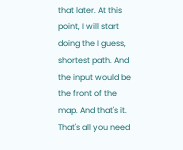that later. At this point, I will start doing the I guess, shortest path. And the input would be the front of the map. And that's it. That's all you need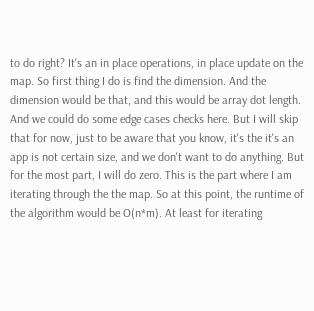to do right? It's an in place operations, in place update on the map. So first thing I do is find the dimension. And the dimension would be that, and this would be array dot length. And we could do some edge cases checks here. But I will skip that for now, just to be aware that you know, it's the it's an app is not certain size, and we don't want to do anything. But for the most part, I will do zero. This is the part where I am iterating through the the map. So at this point, the runtime of the algorithm would be O(n*m). At least for iterating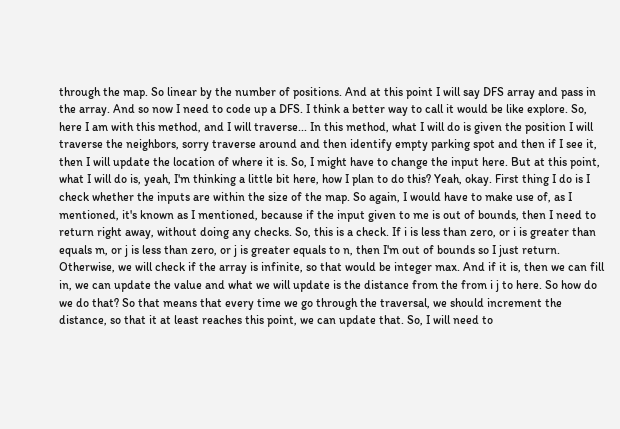through the map. So linear by the number of positions. And at this point I will say DFS array and pass in the array. And so now I need to code up a DFS. I think a better way to call it would be like explore. So, here I am with this method, and I will traverse... In this method, what I will do is given the position I will traverse the neighbors, sorry traverse around and then identify empty parking spot and then if I see it, then I will update the location of where it is. So, I might have to change the input here. But at this point, what I will do is, yeah, I'm thinking a little bit here, how I plan to do this? Yeah, okay. First thing I do is I check whether the inputs are within the size of the map. So again, I would have to make use of, as I mentioned, it's known as I mentioned, because if the input given to me is out of bounds, then I need to return right away, without doing any checks. So, this is a check. If i is less than zero, or i is greater than equals m, or j is less than zero, or j is greater equals to n, then I'm out of bounds so I just return. Otherwise, we will check if the array is infinite, so that would be integer max. And if it is, then we can fill in, we can update the value and what we will update is the distance from the from i j to here. So how do we do that? So that means that every time we go through the traversal, we should increment the distance, so that it at least reaches this point, we can update that. So, I will need to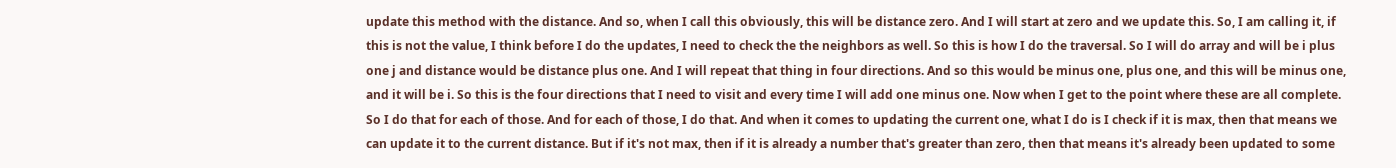update this method with the distance. And so, when I call this obviously, this will be distance zero. And I will start at zero and we update this. So, I am calling it, if this is not the value, I think before I do the updates, I need to check the the neighbors as well. So this is how I do the traversal. So I will do array and will be i plus one j and distance would be distance plus one. And I will repeat that thing in four directions. And so this would be minus one, plus one, and this will be minus one, and it will be i. So this is the four directions that I need to visit and every time I will add one minus one. Now when I get to the point where these are all complete. So I do that for each of those. And for each of those, I do that. And when it comes to updating the current one, what I do is I check if it is max, then that means we can update it to the current distance. But if it's not max, then if it is already a number that's greater than zero, then that means it's already been updated to some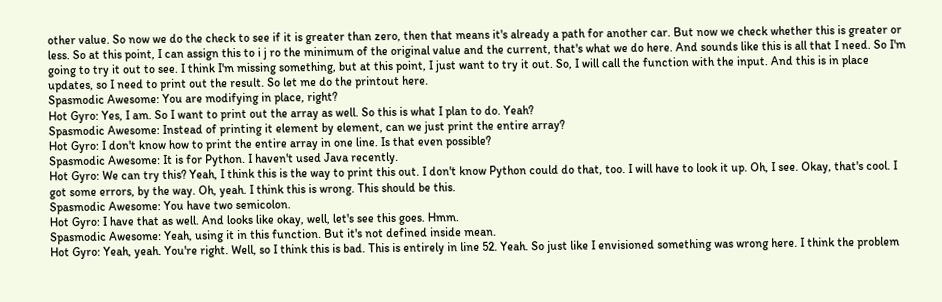other value. So now we do the check to see if it is greater than zero, then that means it's already a path for another car. But now we check whether this is greater or less. So at this point, I can assign this to i j ro the minimum of the original value and the current, that's what we do here. And sounds like this is all that I need. So I'm going to try it out to see. I think I'm missing something, but at this point, I just want to try it out. So, I will call the function with the input. And this is in place updates, so I need to print out the result. So let me do the printout here.
Spasmodic Awesome: You are modifying in place, right?
Hot Gyro: Yes, I am. So I want to print out the array as well. So this is what I plan to do. Yeah?
Spasmodic Awesome: Instead of printing it element by element, can we just print the entire array?
Hot Gyro: I don't know how to print the entire array in one line. Is that even possible?
Spasmodic Awesome: It is for Python. I haven't used Java recently.
Hot Gyro: We can try this? Yeah, I think this is the way to print this out. I don't know Python could do that, too. I will have to look it up. Oh, I see. Okay, that's cool. I got some errors, by the way. Oh, yeah. I think this is wrong. This should be this.
Spasmodic Awesome: You have two semicolon.
Hot Gyro: I have that as well. And looks like okay, well, let's see this goes. Hmm.
Spasmodic Awesome: Yeah, using it in this function. But it's not defined inside mean.
Hot Gyro: Yeah, yeah. You're right. Well, so I think this is bad. This is entirely in line 52. Yeah. So just like I envisioned something was wrong here. I think the problem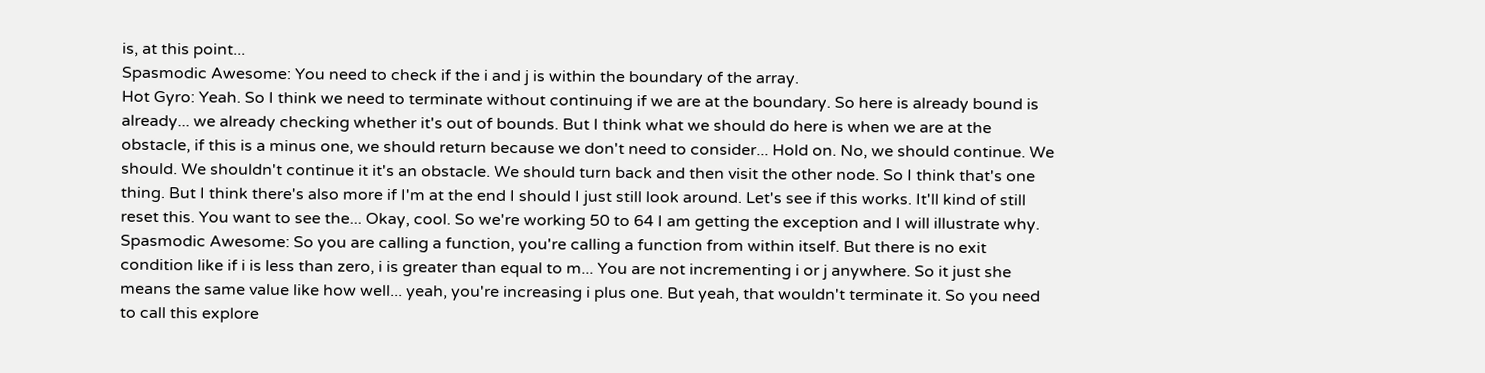is, at this point...
Spasmodic Awesome: You need to check if the i and j is within the boundary of the array.
Hot Gyro: Yeah. So I think we need to terminate without continuing if we are at the boundary. So here is already bound is already... we already checking whether it's out of bounds. But I think what we should do here is when we are at the obstacle, if this is a minus one, we should return because we don't need to consider... Hold on. No, we should continue. We should. We shouldn't continue it it's an obstacle. We should turn back and then visit the other node. So I think that's one thing. But I think there's also more if I'm at the end I should I just still look around. Let's see if this works. It'll kind of still reset this. You want to see the... Okay, cool. So we're working 50 to 64 I am getting the exception and I will illustrate why.
Spasmodic Awesome: So you are calling a function, you're calling a function from within itself. But there is no exit condition like if i is less than zero, i is greater than equal to m... You are not incrementing i or j anywhere. So it just she means the same value like how well... yeah, you're increasing i plus one. But yeah, that wouldn't terminate it. So you need to call this explore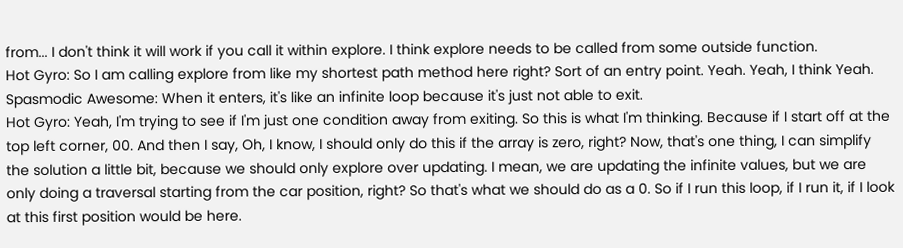from... I don't think it will work if you call it within explore. I think explore needs to be called from some outside function.
Hot Gyro: So I am calling explore from like my shortest path method here right? Sort of an entry point. Yeah. Yeah, I think Yeah.
Spasmodic Awesome: When it enters, it's like an infinite loop because it's just not able to exit.
Hot Gyro: Yeah, I'm trying to see if I'm just one condition away from exiting. So this is what I'm thinking. Because if I start off at the top left corner, 00. And then I say, Oh, I know, I should only do this if the array is zero, right? Now, that's one thing, I can simplify the solution a little bit, because we should only explore over updating. I mean, we are updating the infinite values, but we are only doing a traversal starting from the car position, right? So that's what we should do as a 0. So if I run this loop, if I run it, if I look at this first position would be here.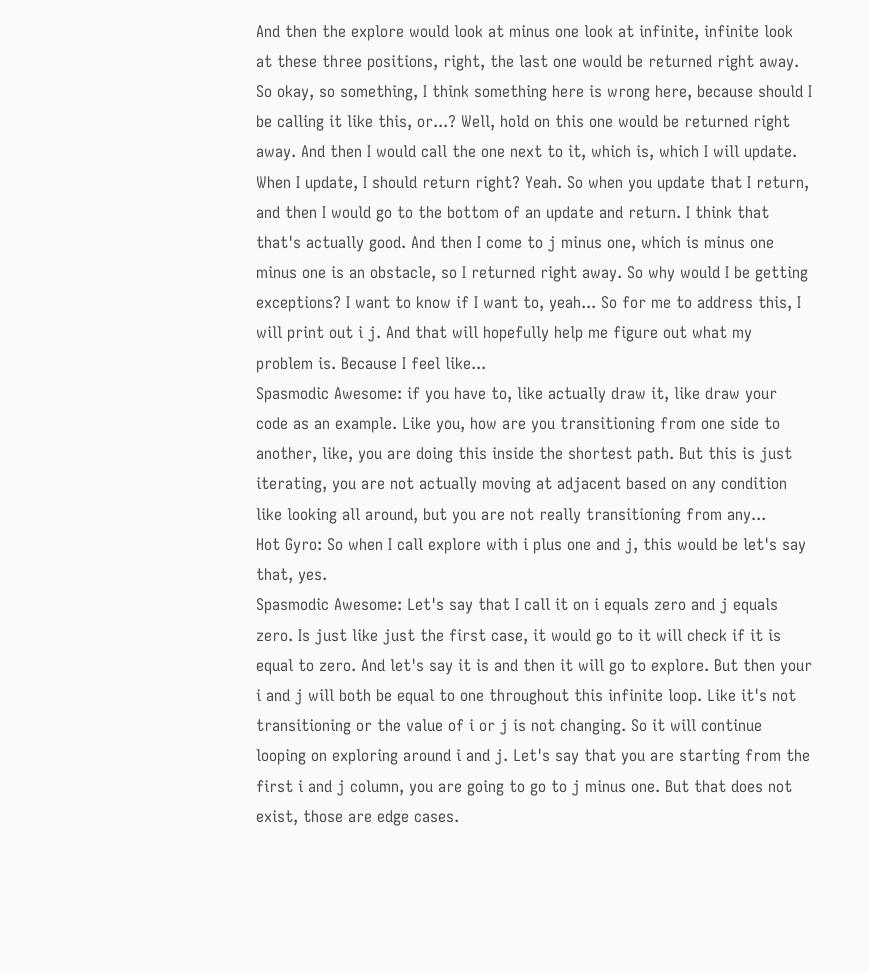And then the explore would look at minus one look at infinite, infinite look at these three positions, right, the last one would be returned right away. So okay, so something, I think something here is wrong here, because should I be calling it like this, or...? Well, hold on this one would be returned right away. And then I would call the one next to it, which is, which I will update. When I update, I should return right? Yeah. So when you update that I return, and then I would go to the bottom of an update and return. I think that that's actually good. And then I come to j minus one, which is minus one minus one is an obstacle, so I returned right away. So why would I be getting exceptions? I want to know if I want to, yeah... So for me to address this, I will print out i j. And that will hopefully help me figure out what my problem is. Because I feel like...
Spasmodic Awesome: if you have to, like actually draw it, like draw your code as an example. Like you, how are you transitioning from one side to another, like, you are doing this inside the shortest path. But this is just iterating, you are not actually moving at adjacent based on any condition like looking all around, but you are not really transitioning from any...
Hot Gyro: So when I call explore with i plus one and j, this would be let's say that, yes.
Spasmodic Awesome: Let's say that I call it on i equals zero and j equals zero. Is just like just the first case, it would go to it will check if it is equal to zero. And let's say it is and then it will go to explore. But then your i and j will both be equal to one throughout this infinite loop. Like it's not transitioning or the value of i or j is not changing. So it will continue looping on exploring around i and j. Let's say that you are starting from the first i and j column, you are going to go to j minus one. But that does not exist, those are edge cases.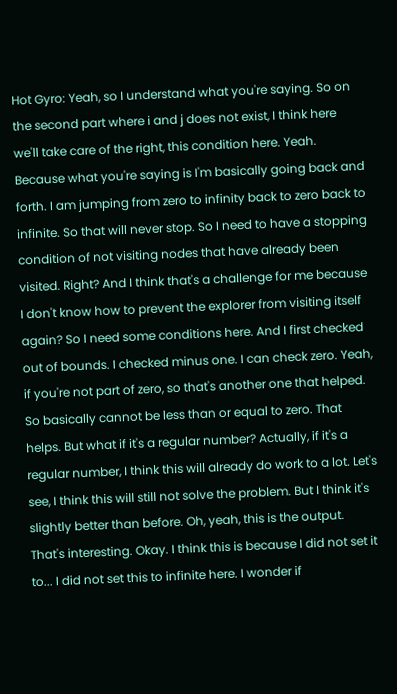Hot Gyro: Yeah, so I understand what you're saying. So on the second part where i and j does not exist, I think here we'll take care of the right, this condition here. Yeah. Because what you're saying is I'm basically going back and forth. I am jumping from zero to infinity back to zero back to infinite. So that will never stop. So I need to have a stopping condition of not visiting nodes that have already been visited. Right? And I think that's a challenge for me because I don't know how to prevent the explorer from visiting itself again? So I need some conditions here. And I first checked out of bounds. I checked minus one. I can check zero. Yeah, if you're not part of zero, so that's another one that helped. So basically cannot be less than or equal to zero. That helps. But what if it's a regular number? Actually, if it's a regular number, I think this will already do work to a lot. Let's see, I think this will still not solve the problem. But I think it's slightly better than before. Oh, yeah, this is the output. That's interesting. Okay. I think this is because I did not set it to... I did not set this to infinite here. I wonder if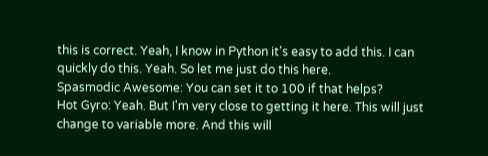this is correct. Yeah, I know in Python it's easy to add this. I can quickly do this. Yeah. So let me just do this here.
Spasmodic Awesome: You can set it to 100 if that helps?
Hot Gyro: Yeah. But I'm very close to getting it here. This will just change to variable more. And this will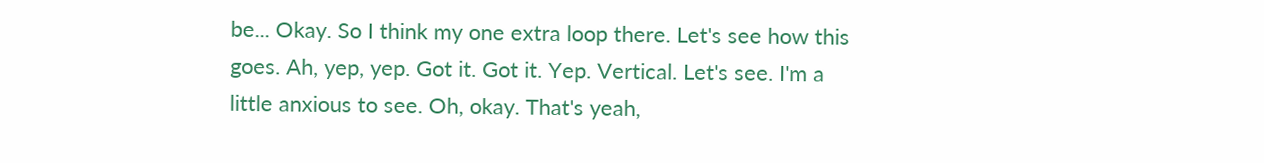be... Okay. So I think my one extra loop there. Let's see how this goes. Ah, yep, yep. Got it. Got it. Yep. Vertical. Let's see. I'm a little anxious to see. Oh, okay. That's yeah,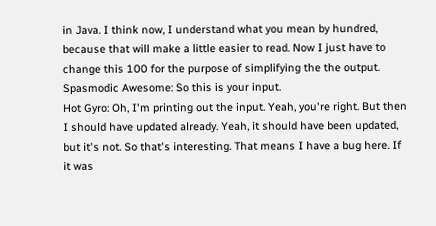in Java. I think now, I understand what you mean by hundred, because that will make a little easier to read. Now I just have to change this 100 for the purpose of simplifying the the output.
Spasmodic Awesome: So this is your input.
Hot Gyro: Oh, I'm printing out the input. Yeah, you're right. But then I should have updated already. Yeah, it should have been updated, but it's not. So that's interesting. That means I have a bug here. If it was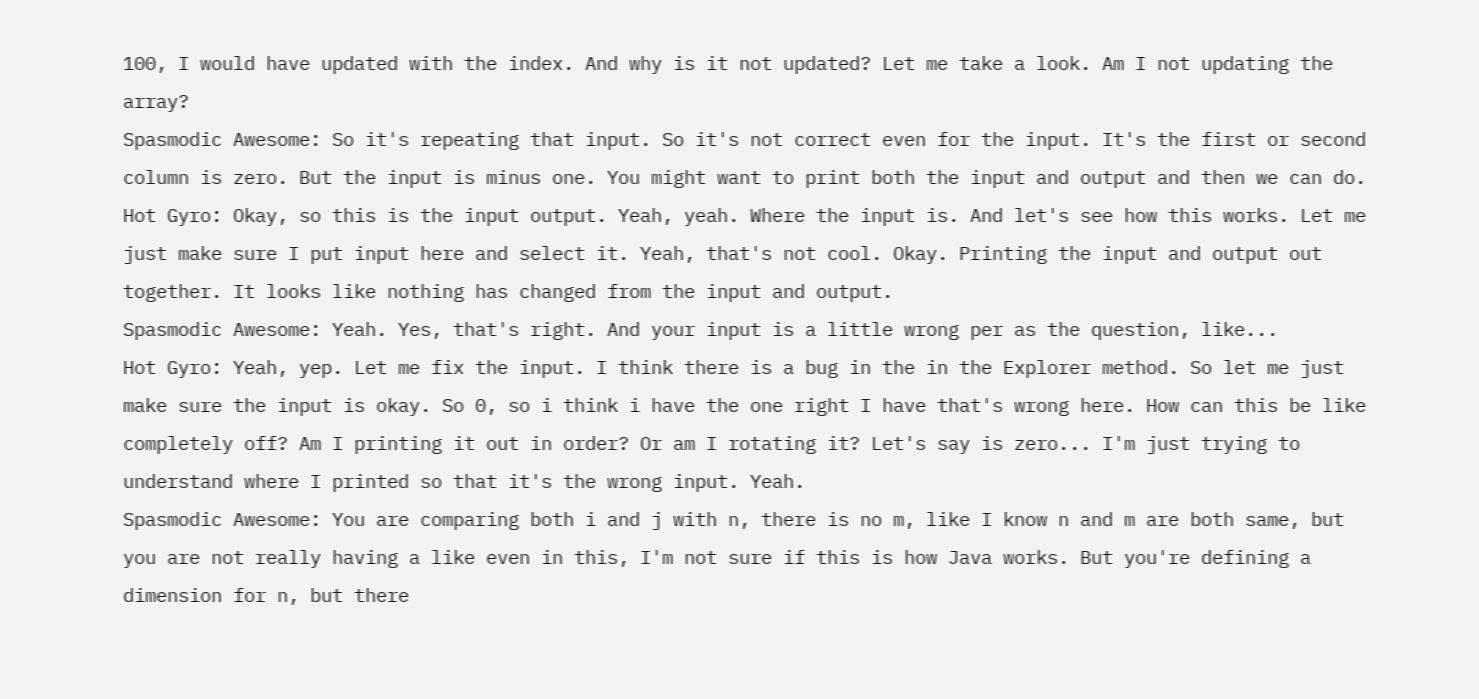100, I would have updated with the index. And why is it not updated? Let me take a look. Am I not updating the array?
Spasmodic Awesome: So it's repeating that input. So it's not correct even for the input. It's the first or second column is zero. But the input is minus one. You might want to print both the input and output and then we can do.
Hot Gyro: Okay, so this is the input output. Yeah, yeah. Where the input is. And let's see how this works. Let me just make sure I put input here and select it. Yeah, that's not cool. Okay. Printing the input and output out together. It looks like nothing has changed from the input and output.
Spasmodic Awesome: Yeah. Yes, that's right. And your input is a little wrong per as the question, like...
Hot Gyro: Yeah, yep. Let me fix the input. I think there is a bug in the in the Explorer method. So let me just make sure the input is okay. So 0, so i think i have the one right I have that's wrong here. How can this be like completely off? Am I printing it out in order? Or am I rotating it? Let's say is zero... I'm just trying to understand where I printed so that it's the wrong input. Yeah.
Spasmodic Awesome: You are comparing both i and j with n, there is no m, like I know n and m are both same, but you are not really having a like even in this, I'm not sure if this is how Java works. But you're defining a dimension for n, but there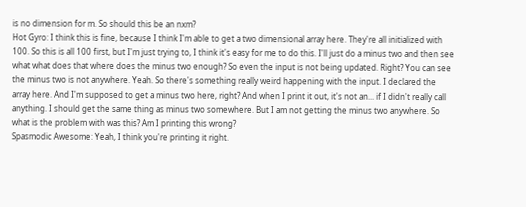is no dimension for m. So should this be an nxm?
Hot Gyro: I think this is fine, because I think I'm able to get a two dimensional array here. They're all initialized with 100. So this is all 100 first, but I'm just trying to, I think it's easy for me to do this. I'll just do a minus two and then see what what does that where does the minus two enough? So even the input is not being updated. Right? You can see the minus two is not anywhere. Yeah. So there's something really weird happening with the input. I declared the array here. And I'm supposed to get a minus two here, right? And when I print it out, it's not an... if I didn't really call anything. I should get the same thing as minus two somewhere. But I am not getting the minus two anywhere. So what is the problem with was this? Am I printing this wrong?
Spasmodic Awesome: Yeah, I think you're printing it right.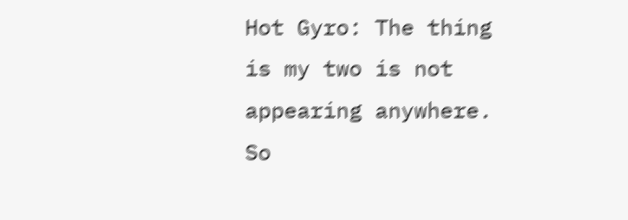Hot Gyro: The thing is my two is not appearing anywhere. So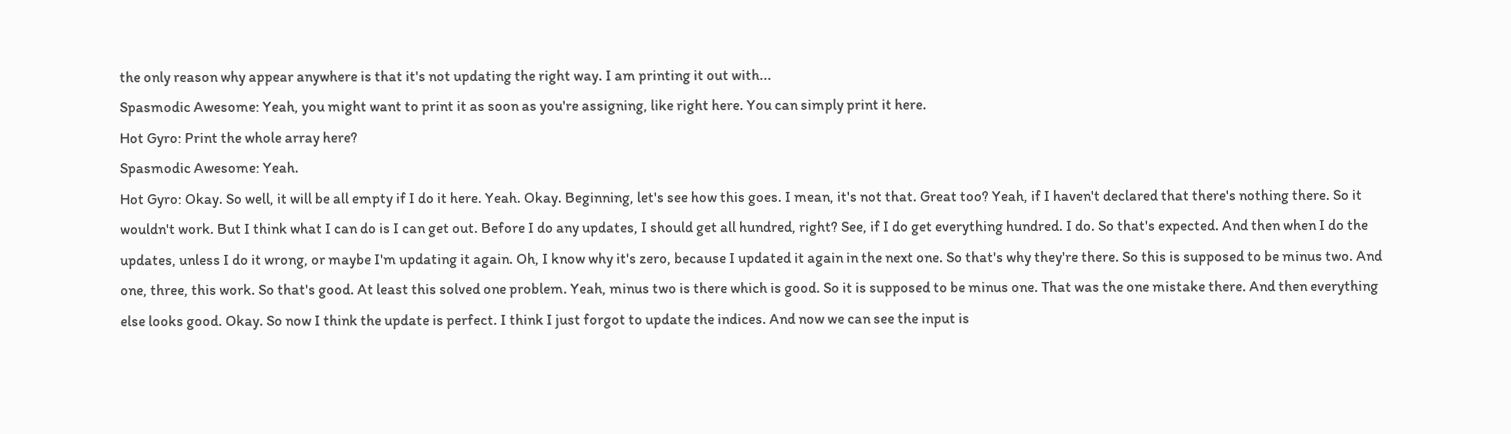the only reason why appear anywhere is that it's not updating the right way. I am printing it out with...
Spasmodic Awesome: Yeah, you might want to print it as soon as you're assigning, like right here. You can simply print it here.
Hot Gyro: Print the whole array here?
Spasmodic Awesome: Yeah.
Hot Gyro: Okay. So well, it will be all empty if I do it here. Yeah. Okay. Beginning, let's see how this goes. I mean, it's not that. Great too? Yeah, if I haven't declared that there's nothing there. So it wouldn't work. But I think what I can do is I can get out. Before I do any updates, I should get all hundred, right? See, if I do get everything hundred. I do. So that's expected. And then when I do the updates, unless I do it wrong, or maybe I'm updating it again. Oh, I know why it's zero, because I updated it again in the next one. So that's why they're there. So this is supposed to be minus two. And one, three, this work. So that's good. At least this solved one problem. Yeah, minus two is there which is good. So it is supposed to be minus one. That was the one mistake there. And then everything else looks good. Okay. So now I think the update is perfect. I think I just forgot to update the indices. And now we can see the input is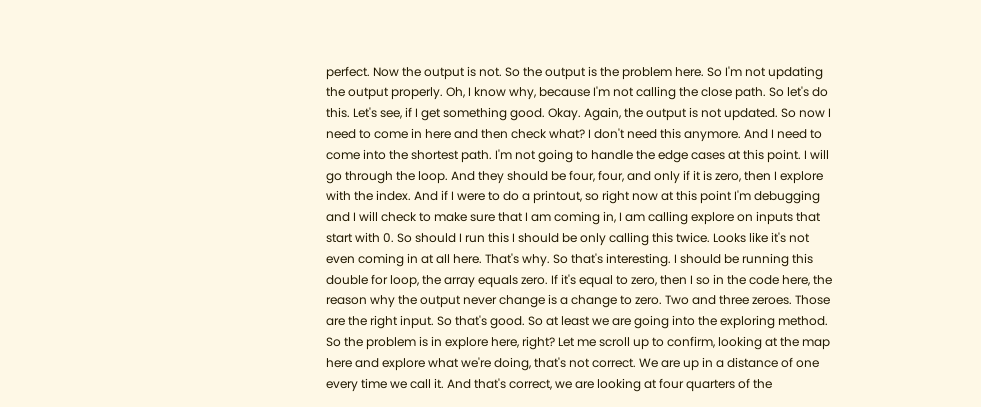perfect. Now the output is not. So the output is the problem here. So I'm not updating the output properly. Oh, I know why, because I'm not calling the close path. So let's do this. Let's see, if I get something good. Okay. Again, the output is not updated. So now I need to come in here and then check what? I don't need this anymore. And I need to come into the shortest path. I'm not going to handle the edge cases at this point. I will go through the loop. And they should be four, four, and only if it is zero, then I explore with the index. And if I were to do a printout, so right now at this point I'm debugging and I will check to make sure that I am coming in, I am calling explore on inputs that start with 0. So should I run this I should be only calling this twice. Looks like it's not even coming in at all here. That's why. So that's interesting. I should be running this double for loop, the array equals zero. If it's equal to zero, then I so in the code here, the reason why the output never change is a change to zero. Two and three zeroes. Those are the right input. So that's good. So at least we are going into the exploring method. So the problem is in explore here, right? Let me scroll up to confirm, looking at the map here and explore what we're doing, that's not correct. We are up in a distance of one every time we call it. And that's correct, we are looking at four quarters of the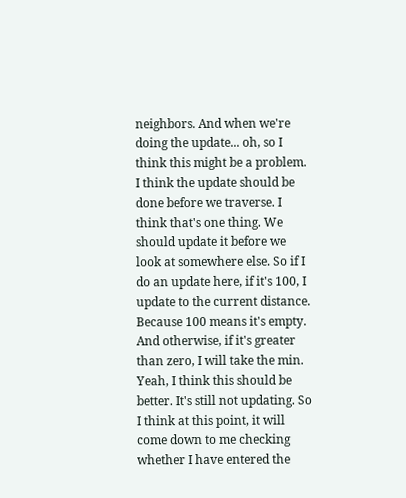neighbors. And when we're doing the update... oh, so I think this might be a problem. I think the update should be done before we traverse. I think that's one thing. We should update it before we look at somewhere else. So if I do an update here, if it's 100, I update to the current distance. Because 100 means it's empty. And otherwise, if it's greater than zero, I will take the min. Yeah, I think this should be better. It's still not updating. So I think at this point, it will come down to me checking whether I have entered the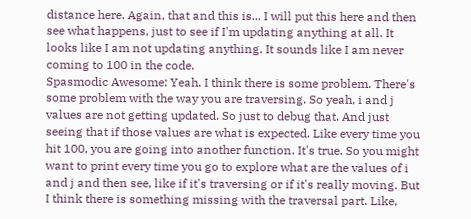distance here. Again, that and this is... I will put this here and then see what happens, just to see if I'm updating anything at all. It looks like I am not updating anything. It sounds like I am never coming to 100 in the code.
Spasmodic Awesome: Yeah. I think there is some problem. There's some problem with the way you are traversing. So yeah, i and j values are not getting updated. So just to debug that. And just seeing that if those values are what is expected. Like every time you hit 100, you are going into another function. It's true. So you might want to print every time you go to explore what are the values of i and j and then see, like if it's traversing or if it's really moving. But I think there is something missing with the traversal part. Like,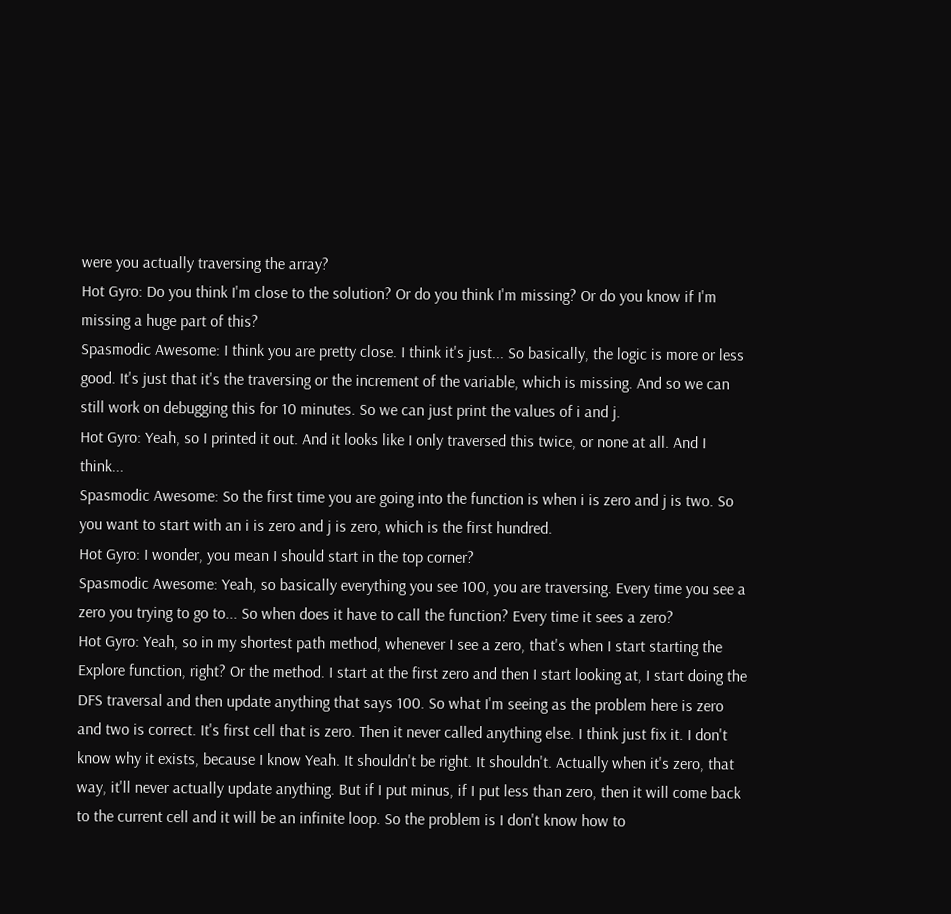were you actually traversing the array?
Hot Gyro: Do you think I'm close to the solution? Or do you think I'm missing? Or do you know if I'm missing a huge part of this?
Spasmodic Awesome: I think you are pretty close. I think it's just... So basically, the logic is more or less good. It's just that it's the traversing or the increment of the variable, which is missing. And so we can still work on debugging this for 10 minutes. So we can just print the values of i and j.
Hot Gyro: Yeah, so I printed it out. And it looks like I only traversed this twice, or none at all. And I think...
Spasmodic Awesome: So the first time you are going into the function is when i is zero and j is two. So you want to start with an i is zero and j is zero, which is the first hundred.
Hot Gyro: I wonder, you mean I should start in the top corner?
Spasmodic Awesome: Yeah, so basically everything you see 100, you are traversing. Every time you see a zero you trying to go to... So when does it have to call the function? Every time it sees a zero?
Hot Gyro: Yeah, so in my shortest path method, whenever I see a zero, that's when I start starting the Explore function, right? Or the method. I start at the first zero and then I start looking at, I start doing the DFS traversal and then update anything that says 100. So what I'm seeing as the problem here is zero and two is correct. It's first cell that is zero. Then it never called anything else. I think just fix it. I don't know why it exists, because I know Yeah. It shouldn't be right. It shouldn't. Actually when it's zero, that way, it'll never actually update anything. But if I put minus, if I put less than zero, then it will come back to the current cell and it will be an infinite loop. So the problem is I don't know how to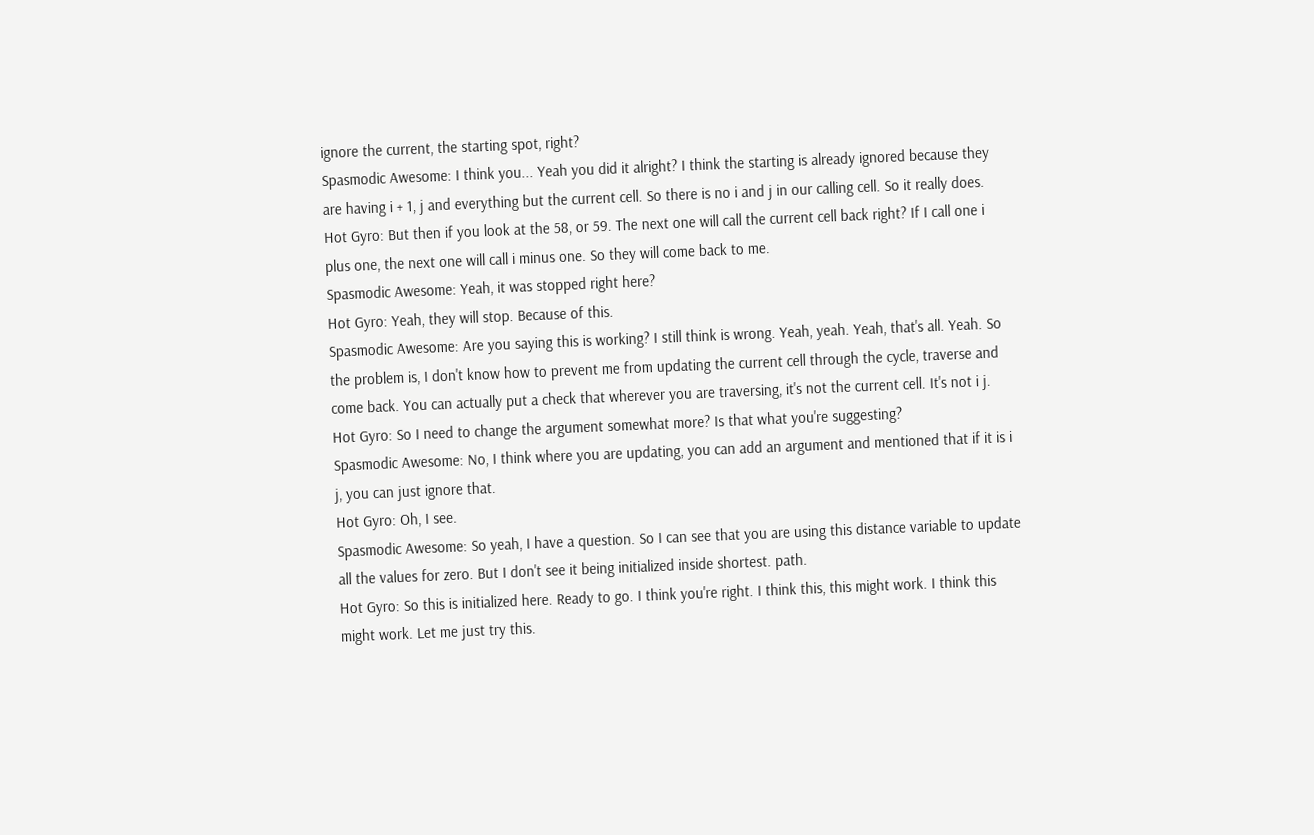ignore the current, the starting spot, right?
Spasmodic Awesome: I think you... Yeah you did it alright? I think the starting is already ignored because they are having i + 1, j and everything but the current cell. So there is no i and j in our calling cell. So it really does.
Hot Gyro: But then if you look at the 58, or 59. The next one will call the current cell back right? If I call one i plus one, the next one will call i minus one. So they will come back to me.
Spasmodic Awesome: Yeah, it was stopped right here?
Hot Gyro: Yeah, they will stop. Because of this.
Spasmodic Awesome: Are you saying this is working? I still think is wrong. Yeah, yeah. Yeah, that's all. Yeah. So the problem is, I don't know how to prevent me from updating the current cell through the cycle, traverse and come back. You can actually put a check that wherever you are traversing, it's not the current cell. It's not i j.
Hot Gyro: So I need to change the argument somewhat more? Is that what you're suggesting?
Spasmodic Awesome: No, I think where you are updating, you can add an argument and mentioned that if it is i j, you can just ignore that.
Hot Gyro: Oh, I see.
Spasmodic Awesome: So yeah, I have a question. So I can see that you are using this distance variable to update all the values for zero. But I don't see it being initialized inside shortest. path.
Hot Gyro: So this is initialized here. Ready to go. I think you're right. I think this, this might work. I think this might work. Let me just try this.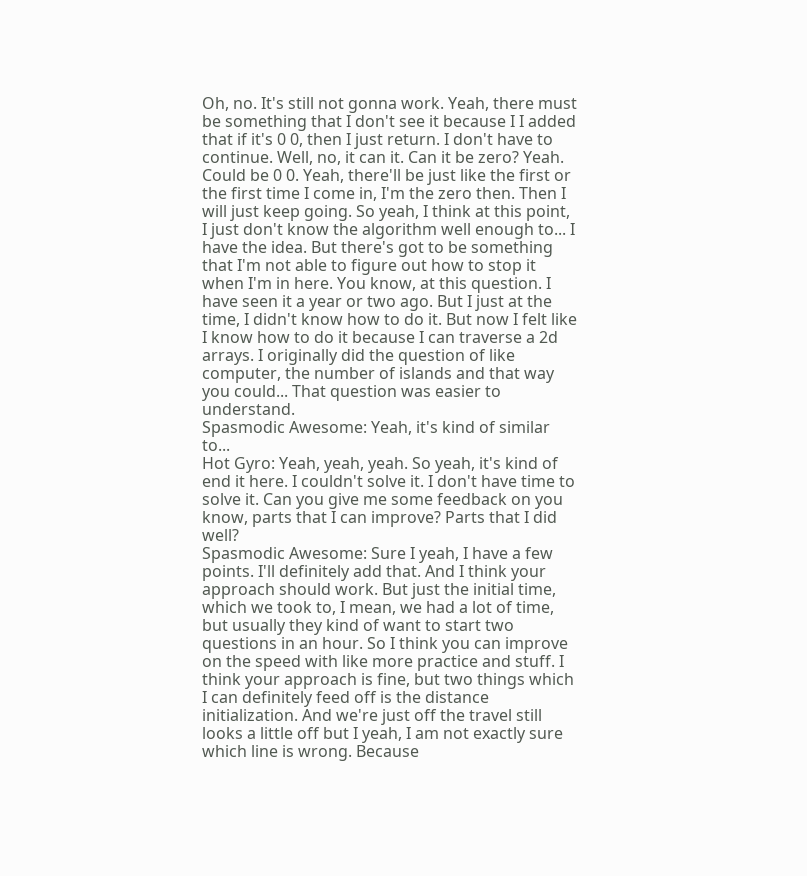Oh, no. It's still not gonna work. Yeah, there must be something that I don't see it because I I added that if it's 0 0, then I just return. I don't have to continue. Well, no, it can it. Can it be zero? Yeah. Could be 0 0. Yeah, there'll be just like the first or the first time I come in, I'm the zero then. Then I will just keep going. So yeah, I think at this point, I just don't know the algorithm well enough to... I have the idea. But there's got to be something that I'm not able to figure out how to stop it when I'm in here. You know, at this question. I have seen it a year or two ago. But I just at the time, I didn't know how to do it. But now I felt like I know how to do it because I can traverse a 2d arrays. I originally did the question of like computer, the number of islands and that way you could... That question was easier to understand.
Spasmodic Awesome: Yeah, it's kind of similar to...
Hot Gyro: Yeah, yeah, yeah. So yeah, it's kind of end it here. I couldn't solve it. I don't have time to solve it. Can you give me some feedback on you know, parts that I can improve? Parts that I did well?
Spasmodic Awesome: Sure I yeah, I have a few points. I'll definitely add that. And I think your approach should work. But just the initial time, which we took to, I mean, we had a lot of time, but usually they kind of want to start two questions in an hour. So I think you can improve on the speed with like more practice and stuff. I think your approach is fine, but two things which I can definitely feed off is the distance initialization. And we're just off the travel still looks a little off but I yeah, I am not exactly sure which line is wrong. Because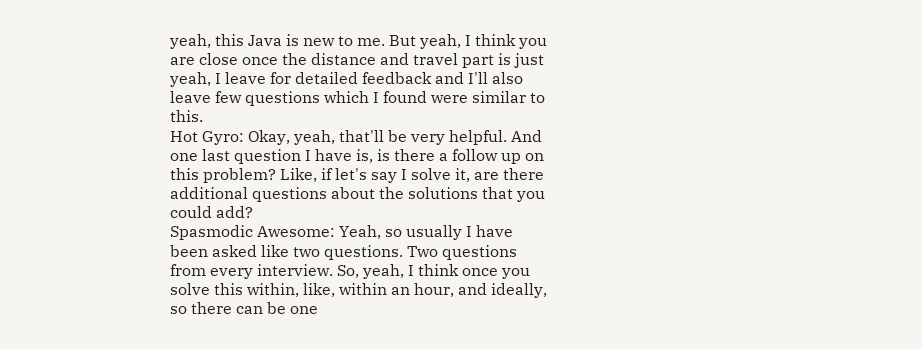yeah, this Java is new to me. But yeah, I think you are close once the distance and travel part is just yeah, I leave for detailed feedback and I'll also leave few questions which I found were similar to this.
Hot Gyro: Okay, yeah, that'll be very helpful. And one last question I have is, is there a follow up on this problem? Like, if let's say I solve it, are there additional questions about the solutions that you could add?
Spasmodic Awesome: Yeah, so usually I have been asked like two questions. Two questions from every interview. So, yeah, I think once you solve this within, like, within an hour, and ideally, so there can be one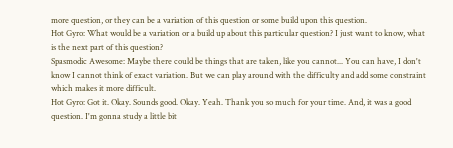more question, or they can be a variation of this question or some build upon this question.
Hot Gyro: What would be a variation or a build up about this particular question? I just want to know, what is the next part of this question?
Spasmodic Awesome: Maybe there could be things that are taken, like you cannot... You can have, I don't know I cannot think of exact variation. But we can play around with the difficulty and add some constraint which makes it more difficult.
Hot Gyro: Got it. Okay. Sounds good. Okay. Yeah. Thank you so much for your time. And, it was a good question. I'm gonna study a little bit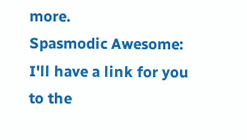more.
Spasmodic Awesome: I'll have a link for you to the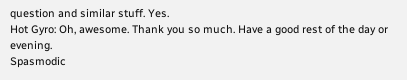question and similar stuff. Yes.
Hot Gyro: Oh, awesome. Thank you so much. Have a good rest of the day or evening.
Spasmodic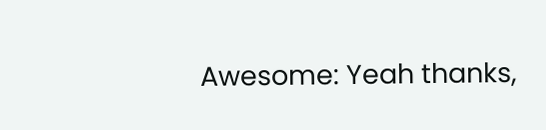Awesome: Yeah thanks,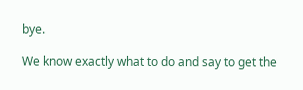bye.

We know exactly what to do and say to get the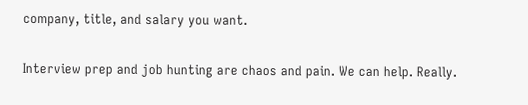company, title, and salary you want.

Interview prep and job hunting are chaos and pain. We can help. Really.